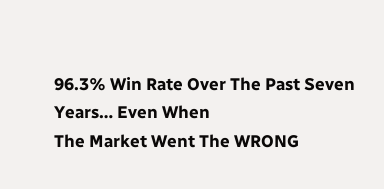96.3% Win Rate Over The Past Seven Years… Even When
The Market Went The WRONG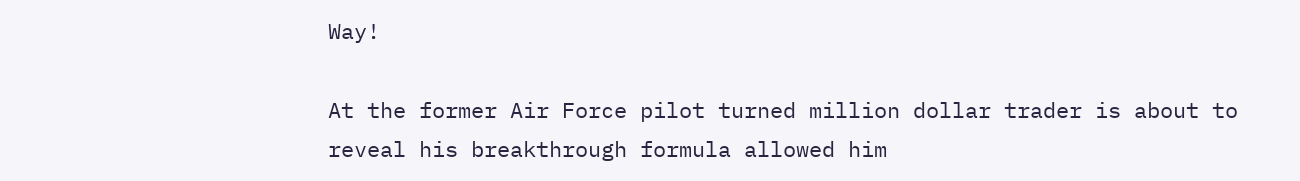Way!

At the former Air Force pilot turned million dollar trader is about to reveal his breakthrough formula allowed him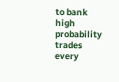to bank high probability trades every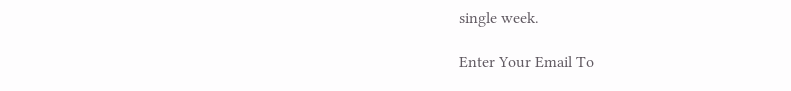single week.

Enter Your Email To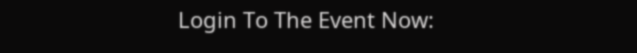Login To The Event Now: